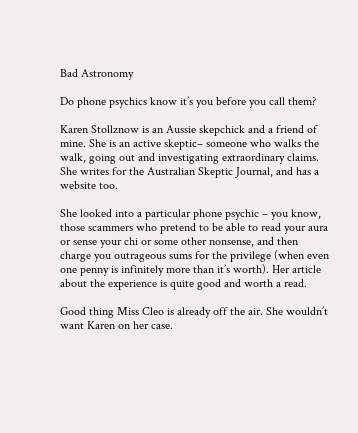Bad Astronomy

Do phone psychics know it’s you before you call them?

Karen Stollznow is an Aussie skepchick and a friend of mine. She is an active skeptic– someone who walks the walk, going out and investigating extraordinary claims. She writes for the Australian Skeptic Journal, and has a website too.

She looked into a particular phone psychic – you know, those scammers who pretend to be able to read your aura or sense your chi or some other nonsense, and then charge you outrageous sums for the privilege (when even one penny is infinitely more than it’s worth). Her article about the experience is quite good and worth a read.

Good thing Miss Cleo is already off the air. She wouldn’t want Karen on her case.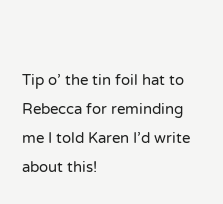Tip o’ the tin foil hat to Rebecca for reminding me I told Karen I’d write about this!